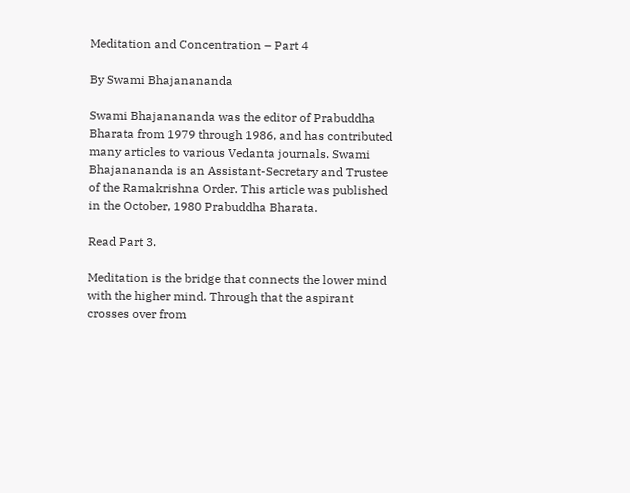Meditation and Concentration – Part 4

By Swami Bhajanananda

Swami Bhajanananda was the editor of Prabuddha Bharata from 1979 through 1986, and has contributed many articles to various Vedanta journals. Swami Bhajanananda is an Assistant-Secretary and Trustee of the Ramakrishna Order. This article was published in the October, 1980 Prabuddha Bharata.

Read Part 3.

Meditation is the bridge that connects the lower mind with the higher mind. Through that the aspirant crosses over from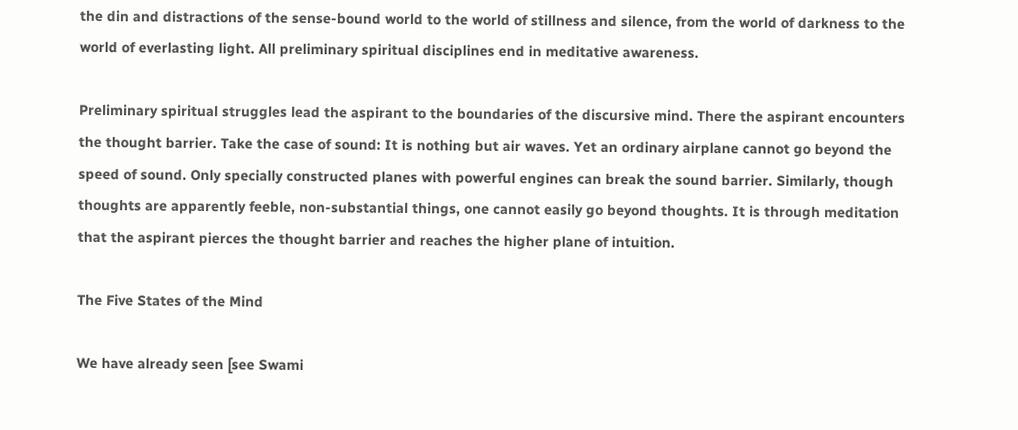the din and distractions of the sense-bound world to the world of stillness and silence, from the world of darkness to the world of everlasting light. All preliminary spiritual disciplines end in meditative awareness.

Preliminary spiritual struggles lead the aspirant to the boundaries of the discursive mind. There the aspirant encounters the thought barrier. Take the case of sound: It is nothing but air waves. Yet an ordinary airplane cannot go beyond the speed of sound. Only specially constructed planes with powerful engines can break the sound barrier. Similarly, though thoughts are apparently feeble, non-substantial things, one cannot easily go beyond thoughts. It is through meditation that the aspirant pierces the thought barrier and reaches the higher plane of intuition.

The Five States of the Mind

We have already seen [see Swami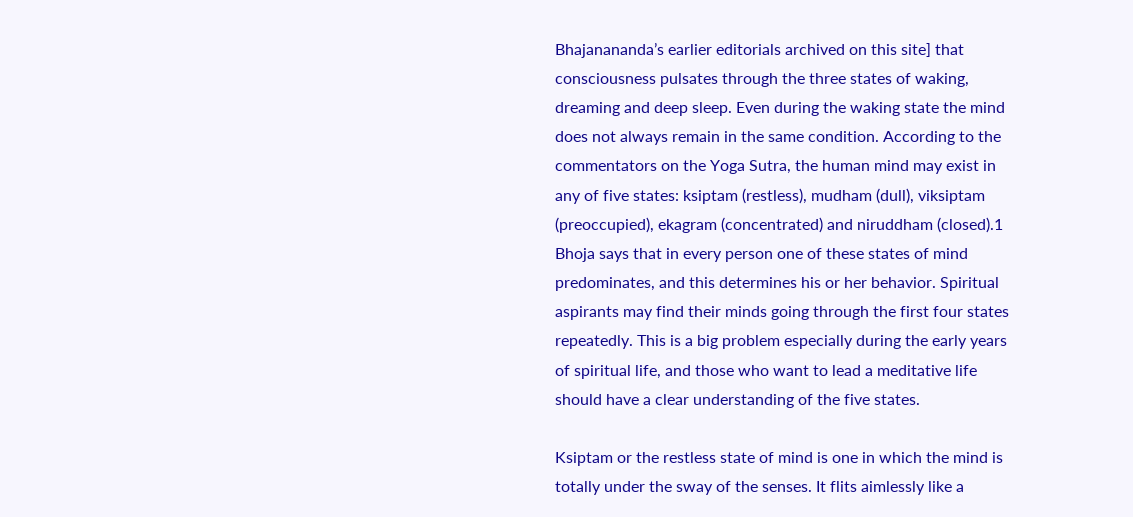Bhajanananda’s earlier editorials archived on this site] that consciousness pulsates through the three states of waking, dreaming and deep sleep. Even during the waking state the mind does not always remain in the same condition. According to the commentators on the Yoga Sutra, the human mind may exist in any of five states: ksiptam (restless), mudham (dull), viksiptam (preoccupied), ekagram (concentrated) and niruddham (closed).1 Bhoja says that in every person one of these states of mind predominates, and this determines his or her behavior. Spiritual aspirants may find their minds going through the first four states repeatedly. This is a big problem especially during the early years of spiritual life, and those who want to lead a meditative life should have a clear understanding of the five states.

Ksiptam or the restless state of mind is one in which the mind is totally under the sway of the senses. It flits aimlessly like a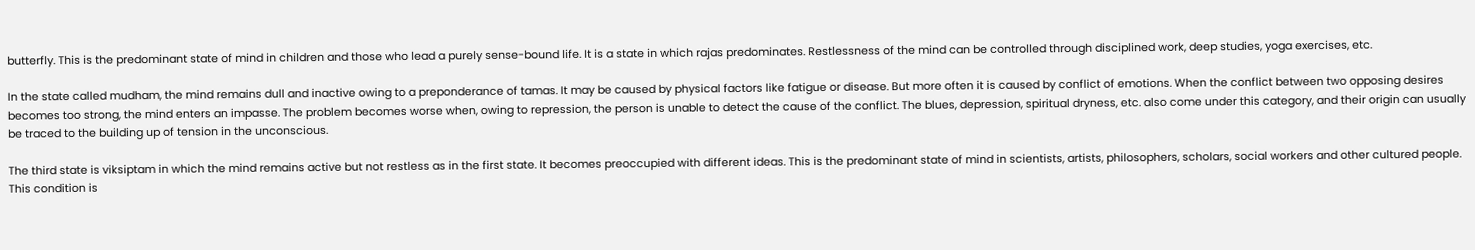butterfly. This is the predominant state of mind in children and those who lead a purely sense-bound life. It is a state in which rajas predominates. Restlessness of the mind can be controlled through disciplined work, deep studies, yoga exercises, etc.

In the state called mudham, the mind remains dull and inactive owing to a preponderance of tamas. It may be caused by physical factors like fatigue or disease. But more often it is caused by conflict of emotions. When the conflict between two opposing desires becomes too strong, the mind enters an impasse. The problem becomes worse when, owing to repression, the person is unable to detect the cause of the conflict. The blues, depression, spiritual dryness, etc. also come under this category, and their origin can usually be traced to the building up of tension in the unconscious.

The third state is viksiptam in which the mind remains active but not restless as in the first state. It becomes preoccupied with different ideas. This is the predominant state of mind in scientists, artists, philosophers, scholars, social workers and other cultured people. This condition is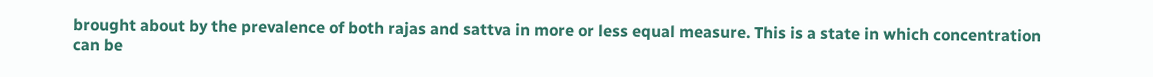brought about by the prevalence of both rajas and sattva in more or less equal measure. This is a state in which concentration can be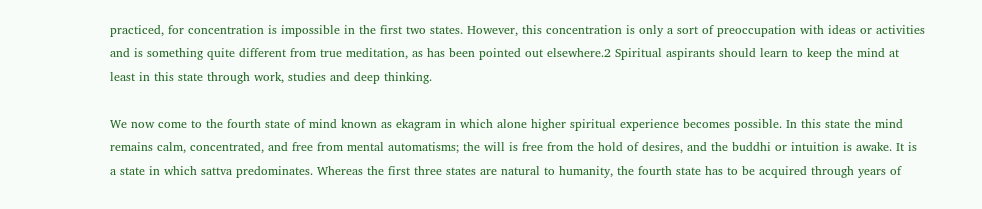practiced, for concentration is impossible in the first two states. However, this concentration is only a sort of preoccupation with ideas or activities and is something quite different from true meditation, as has been pointed out elsewhere.2 Spiritual aspirants should learn to keep the mind at least in this state through work, studies and deep thinking.

We now come to the fourth state of mind known as ekagram in which alone higher spiritual experience becomes possible. In this state the mind remains calm, concentrated, and free from mental automatisms; the will is free from the hold of desires, and the buddhi or intuition is awake. It is a state in which sattva predominates. Whereas the first three states are natural to humanity, the fourth state has to be acquired through years of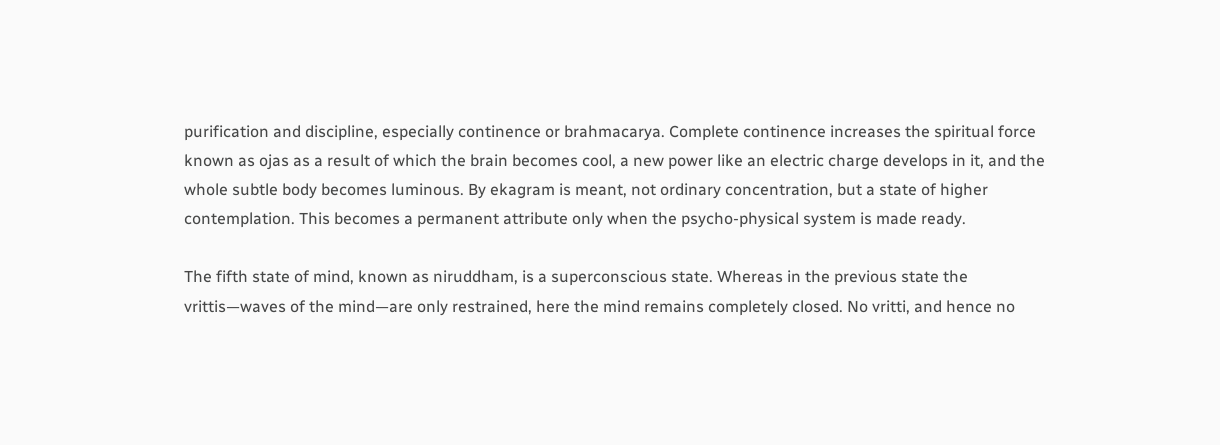purification and discipline, especially continence or brahmacarya. Complete continence increases the spiritual force known as ojas as a result of which the brain becomes cool, a new power like an electric charge develops in it, and the whole subtle body becomes luminous. By ekagram is meant, not ordinary concentration, but a state of higher contemplation. This becomes a permanent attribute only when the psycho-physical system is made ready.

The fifth state of mind, known as niruddham, is a superconscious state. Whereas in the previous state the vrittis—waves of the mind—are only restrained, here the mind remains completely closed. No vritti, and hence no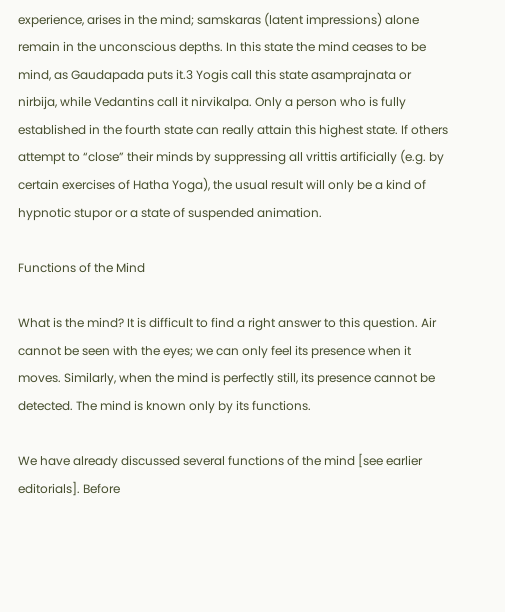experience, arises in the mind; samskaras (latent impressions) alone remain in the unconscious depths. In this state the mind ceases to be mind, as Gaudapada puts it.3 Yogis call this state asamprajnata or nirbija, while Vedantins call it nirvikalpa. Only a person who is fully established in the fourth state can really attain this highest state. If others attempt to “close” their minds by suppressing all vrittis artificially (e.g. by certain exercises of Hatha Yoga), the usual result will only be a kind of hypnotic stupor or a state of suspended animation.

Functions of the Mind

What is the mind? It is difficult to find a right answer to this question. Air cannot be seen with the eyes; we can only feel its presence when it moves. Similarly, when the mind is perfectly still, its presence cannot be detected. The mind is known only by its functions.

We have already discussed several functions of the mind [see earlier editorials]. Before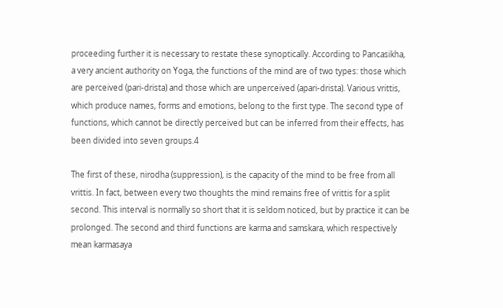proceeding further it is necessary to restate these synoptically. According to Pancasikha, a very ancient authority on Yoga, the functions of the mind are of two types: those which are perceived (pari-drista) and those which are unperceived (apari-drista). Various vrittis, which produce names, forms and emotions, belong to the first type. The second type of functions, which cannot be directly perceived but can be inferred from their effects, has been divided into seven groups.4

The first of these, nirodha (suppression), is the capacity of the mind to be free from all vrittis. In fact, between every two thoughts the mind remains free of vrittis for a split second. This interval is normally so short that it is seldom noticed, but by practice it can be prolonged. The second and third functions are karma and samskara, which respectively mean karmasaya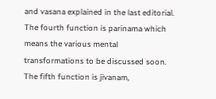and vasana explained in the last editorial. The fourth function is parinama which means the various mental transformations to be discussed soon. The fifth function is jivanam,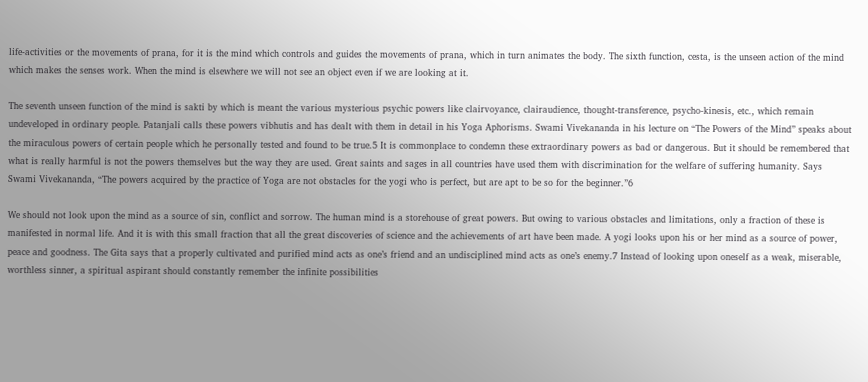life-activities or the movements of prana, for it is the mind which controls and guides the movements of prana, which in turn animates the body. The sixth function, cesta, is the unseen action of the mind which makes the senses work. When the mind is elsewhere we will not see an object even if we are looking at it.

The seventh unseen function of the mind is sakti by which is meant the various mysterious psychic powers like clairvoyance, clairaudience, thought-transference, psycho-kinesis, etc., which remain undeveloped in ordinary people. Patanjali calls these powers vibhutis and has dealt with them in detail in his Yoga Aphorisms. Swami Vivekananda in his lecture on “The Powers of the Mind” speaks about the miraculous powers of certain people which he personally tested and found to be true.5 It is commonplace to condemn these extraordinary powers as bad or dangerous. But it should be remembered that what is really harmful is not the powers themselves but the way they are used. Great saints and sages in all countries have used them with discrimination for the welfare of suffering humanity. Says Swami Vivekananda, “The powers acquired by the practice of Yoga are not obstacles for the yogi who is perfect, but are apt to be so for the beginner.”6

We should not look upon the mind as a source of sin, conflict and sorrow. The human mind is a storehouse of great powers. But owing to various obstacles and limitations, only a fraction of these is manifested in normal life. And it is with this small fraction that all the great discoveries of science and the achievements of art have been made. A yogi looks upon his or her mind as a source of power, peace and goodness. The Gita says that a properly cultivated and purified mind acts as one’s friend and an undisciplined mind acts as one’s enemy.7 Instead of looking upon oneself as a weak, miserable, worthless sinner, a spiritual aspirant should constantly remember the infinite possibilities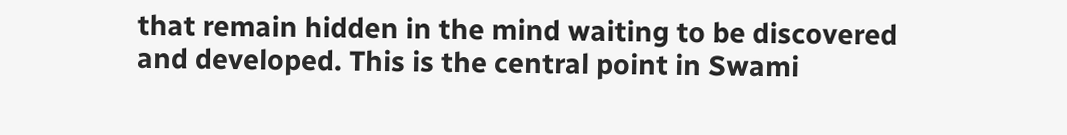that remain hidden in the mind waiting to be discovered and developed. This is the central point in Swami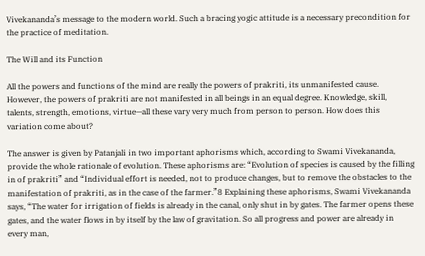Vivekananda’s message to the modern world. Such a bracing yogic attitude is a necessary precondition for the practice of meditation.

The Will and its Function

All the powers and functions of the mind are really the powers of prakriti, its unmanifested cause. However, the powers of prakriti are not manifested in all beings in an equal degree. Knowledge, skill, talents, strength, emotions, virtue—all these vary very much from person to person. How does this variation come about?

The answer is given by Patanjali in two important aphorisms which, according to Swami Vivekananda, provide the whole rationale of evolution. These aphorisms are: “Evolution of species is caused by the filling in of prakriti” and “Individual effort is needed, not to produce changes, but to remove the obstacles to the manifestation of prakriti, as in the case of the farmer.”8 Explaining these aphorisms, Swami Vivekananda says, “The water for irrigation of fields is already in the canal, only shut in by gates. The farmer opens these gates, and the water flows in by itself by the law of gravitation. So all progress and power are already in every man,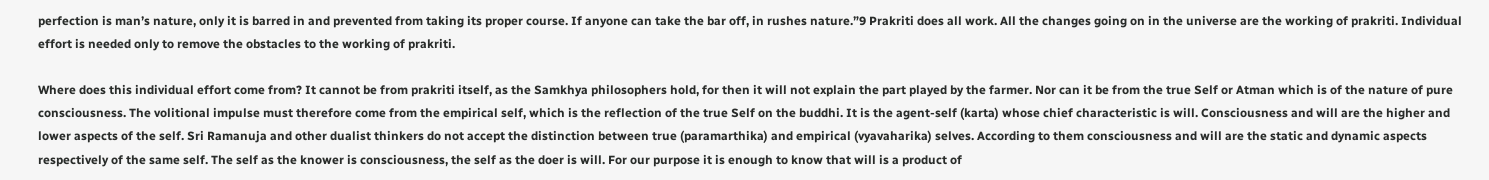perfection is man’s nature, only it is barred in and prevented from taking its proper course. If anyone can take the bar off, in rushes nature.”9 Prakriti does all work. All the changes going on in the universe are the working of prakriti. Individual effort is needed only to remove the obstacles to the working of prakriti.

Where does this individual effort come from? It cannot be from prakriti itself, as the Samkhya philosophers hold, for then it will not explain the part played by the farmer. Nor can it be from the true Self or Atman which is of the nature of pure consciousness. The volitional impulse must therefore come from the empirical self, which is the reflection of the true Self on the buddhi. It is the agent-self (karta) whose chief characteristic is will. Consciousness and will are the higher and lower aspects of the self. Sri Ramanuja and other dualist thinkers do not accept the distinction between true (paramarthika) and empirical (vyavaharika) selves. According to them consciousness and will are the static and dynamic aspects respectively of the same self. The self as the knower is consciousness, the self as the doer is will. For our purpose it is enough to know that will is a product of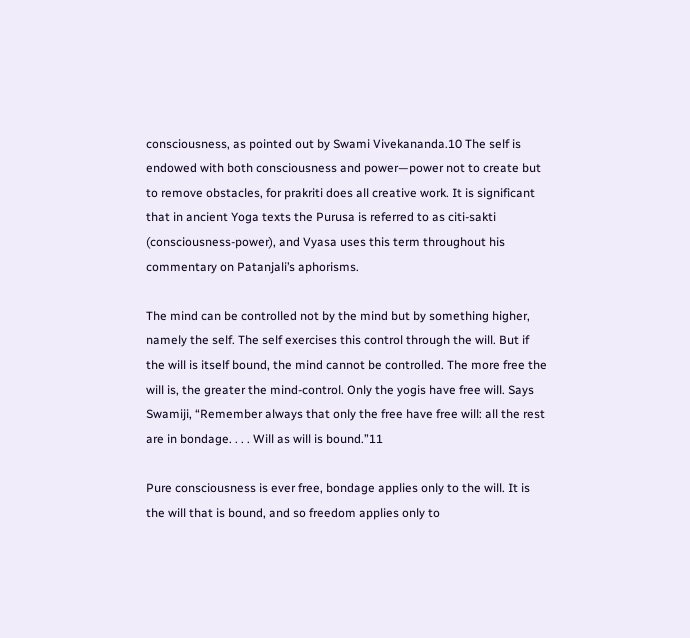consciousness, as pointed out by Swami Vivekananda.10 The self is endowed with both consciousness and power—power not to create but to remove obstacles, for prakriti does all creative work. It is significant that in ancient Yoga texts the Purusa is referred to as citi-sakti (consciousness-power), and Vyasa uses this term throughout his commentary on Patanjali’s aphorisms.

The mind can be controlled not by the mind but by something higher, namely the self. The self exercises this control through the will. But if the will is itself bound, the mind cannot be controlled. The more free the will is, the greater the mind-control. Only the yogis have free will. Says Swamiji, “Remember always that only the free have free will: all the rest are in bondage. . . . Will as will is bound.”11

Pure consciousness is ever free, bondage applies only to the will. It is the will that is bound, and so freedom applies only to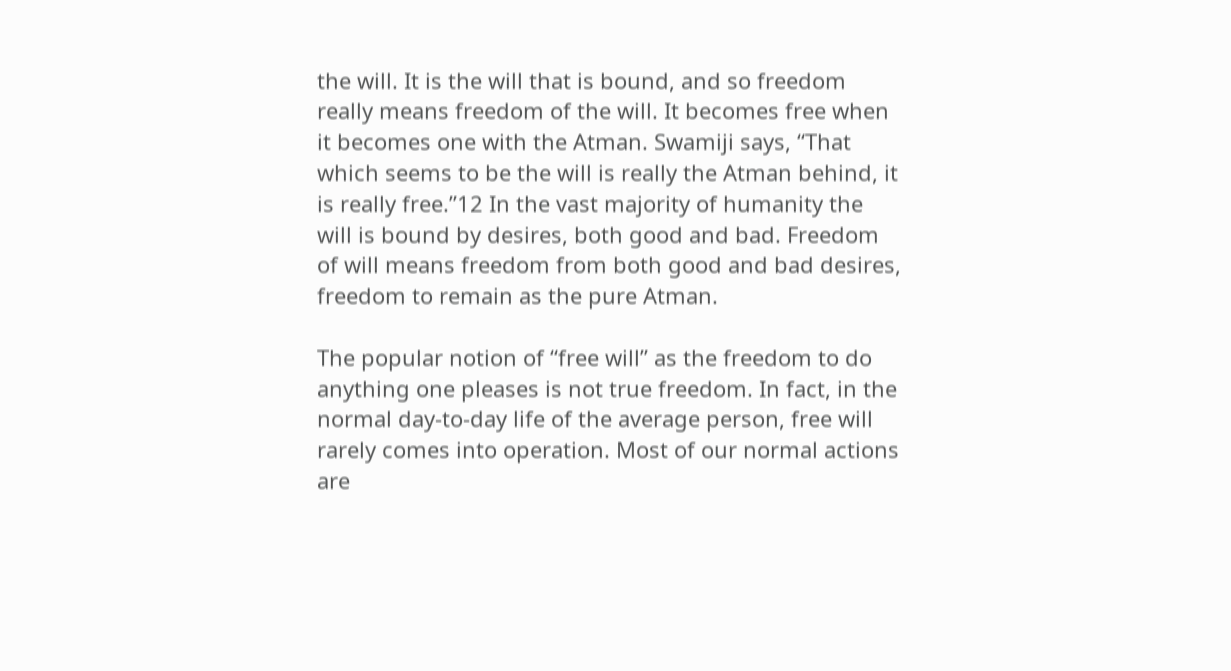the will. It is the will that is bound, and so freedom really means freedom of the will. It becomes free when it becomes one with the Atman. Swamiji says, “That which seems to be the will is really the Atman behind, it is really free.”12 In the vast majority of humanity the will is bound by desires, both good and bad. Freedom of will means freedom from both good and bad desires, freedom to remain as the pure Atman.

The popular notion of “free will” as the freedom to do anything one pleases is not true freedom. In fact, in the normal day-to-day life of the average person, free will rarely comes into operation. Most of our normal actions are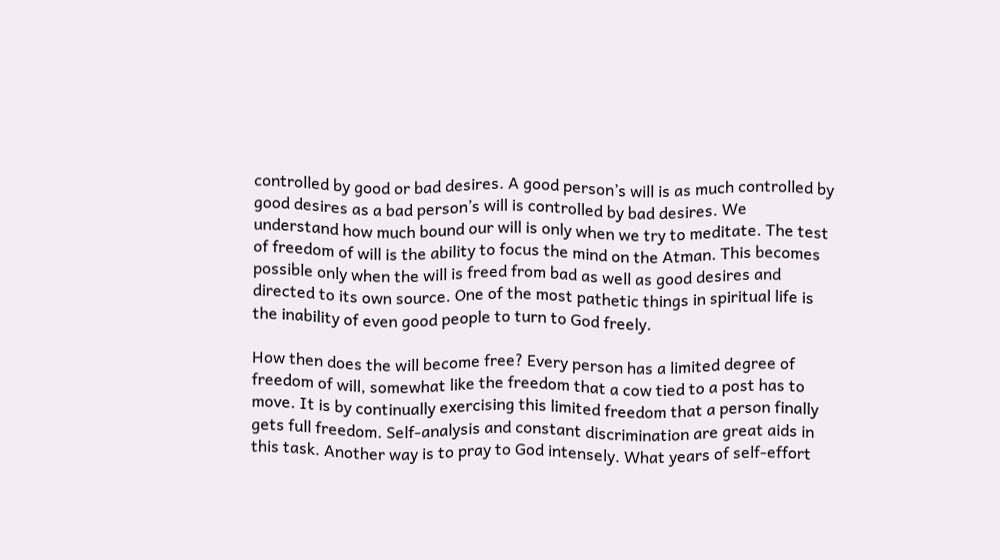controlled by good or bad desires. A good person’s will is as much controlled by good desires as a bad person’s will is controlled by bad desires. We understand how much bound our will is only when we try to meditate. The test of freedom of will is the ability to focus the mind on the Atman. This becomes possible only when the will is freed from bad as well as good desires and directed to its own source. One of the most pathetic things in spiritual life is the inability of even good people to turn to God freely.

How then does the will become free? Every person has a limited degree of freedom of will, somewhat like the freedom that a cow tied to a post has to move. It is by continually exercising this limited freedom that a person finally gets full freedom. Self-analysis and constant discrimination are great aids in this task. Another way is to pray to God intensely. What years of self-effort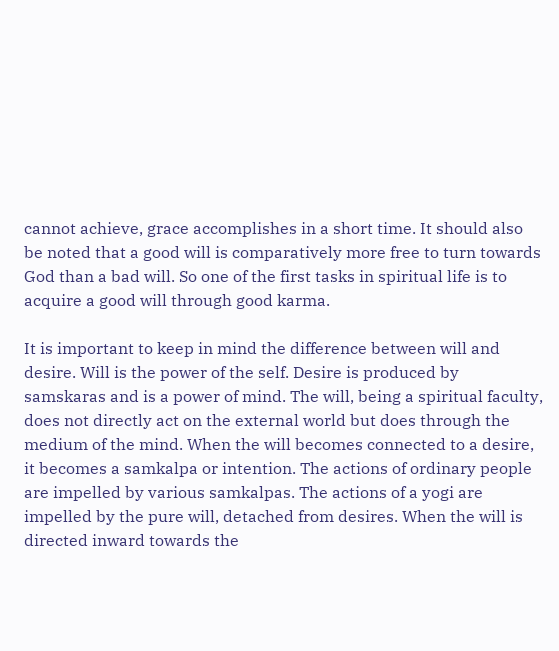cannot achieve, grace accomplishes in a short time. It should also be noted that a good will is comparatively more free to turn towards God than a bad will. So one of the first tasks in spiritual life is to acquire a good will through good karma.

It is important to keep in mind the difference between will and desire. Will is the power of the self. Desire is produced by samskaras and is a power of mind. The will, being a spiritual faculty, does not directly act on the external world but does through the medium of the mind. When the will becomes connected to a desire, it becomes a samkalpa or intention. The actions of ordinary people are impelled by various samkalpas. The actions of a yogi are impelled by the pure will, detached from desires. When the will is directed inward towards the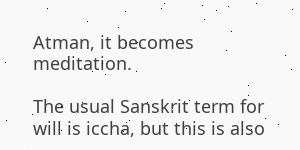Atman, it becomes meditation.

The usual Sanskrit term for will is iccha, but this is also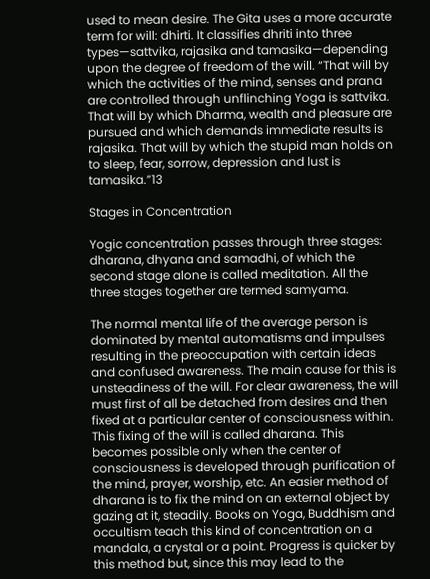used to mean desire. The Gita uses a more accurate term for will: dhirti. It classifies dhriti into three types—sattvika, rajasika and tamasika—depending upon the degree of freedom of the will. “That will by which the activities of the mind, senses and prana are controlled through unflinching Yoga is sattvika. That will by which Dharma, wealth and pleasure are pursued and which demands immediate results is rajasika. That will by which the stupid man holds on to sleep, fear, sorrow, depression and lust is tamasika.”13

Stages in Concentration

Yogic concentration passes through three stages: dharana, dhyana and samadhi, of which the second stage alone is called meditation. All the three stages together are termed samyama.

The normal mental life of the average person is dominated by mental automatisms and impulses resulting in the preoccupation with certain ideas and confused awareness. The main cause for this is unsteadiness of the will. For clear awareness, the will must first of all be detached from desires and then fixed at a particular center of consciousness within. This fixing of the will is called dharana. This becomes possible only when the center of consciousness is developed through purification of the mind, prayer, worship, etc. An easier method of dharana is to fix the mind on an external object by gazing at it, steadily. Books on Yoga, Buddhism and occultism teach this kind of concentration on a mandala, a crystal or a point. Progress is quicker by this method but, since this may lead to the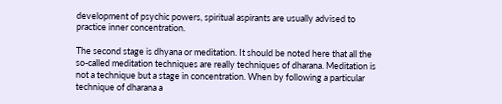development of psychic powers, spiritual aspirants are usually advised to practice inner concentration.

The second stage is dhyana or meditation. It should be noted here that all the so-called meditation techniques are really techniques of dharana. Meditation is not a technique but a stage in concentration. When by following a particular technique of dharana a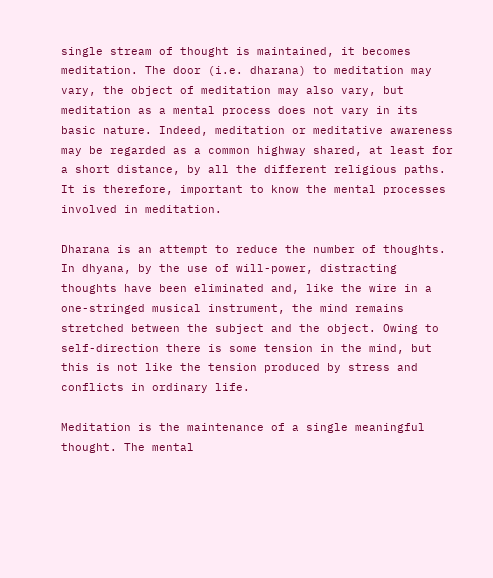single stream of thought is maintained, it becomes meditation. The door (i.e. dharana) to meditation may vary, the object of meditation may also vary, but meditation as a mental process does not vary in its basic nature. Indeed, meditation or meditative awareness may be regarded as a common highway shared, at least for a short distance, by all the different religious paths. It is therefore, important to know the mental processes involved in meditation.

Dharana is an attempt to reduce the number of thoughts. In dhyana, by the use of will-power, distracting thoughts have been eliminated and, like the wire in a one-stringed musical instrument, the mind remains stretched between the subject and the object. Owing to self-direction there is some tension in the mind, but this is not like the tension produced by stress and conflicts in ordinary life.

Meditation is the maintenance of a single meaningful thought. The mental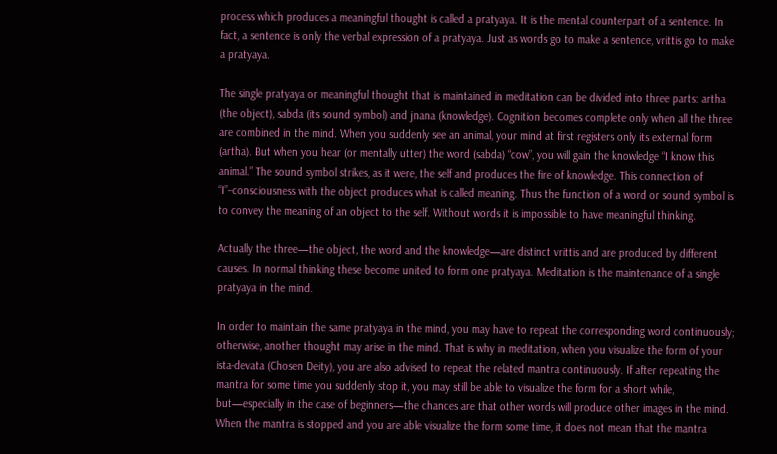process which produces a meaningful thought is called a pratyaya. It is the mental counterpart of a sentence. In fact, a sentence is only the verbal expression of a pratyaya. Just as words go to make a sentence, vrittis go to make a pratyaya.

The single pratyaya or meaningful thought that is maintained in meditation can be divided into three parts: artha (the object), sabda (its sound symbol) and jnana (knowledge). Cognition becomes complete only when all the three are combined in the mind. When you suddenly see an animal, your mind at first registers only its external form (artha). But when you hear (or mentally utter) the word (sabda) “cow”, you will gain the knowledge “I know this animal.” The sound symbol strikes, as it were, the self and produces the fire of knowledge. This connection of “I”–consciousness with the object produces what is called meaning. Thus the function of a word or sound symbol is to convey the meaning of an object to the self. Without words it is impossible to have meaningful thinking.

Actually the three—the object, the word and the knowledge—are distinct vrittis and are produced by different causes. In normal thinking these become united to form one pratyaya. Meditation is the maintenance of a single pratyaya in the mind.

In order to maintain the same pratyaya in the mind, you may have to repeat the corresponding word continuously; otherwise, another thought may arise in the mind. That is why in meditation, when you visualize the form of your ista-devata (Chosen Deity), you are also advised to repeat the related mantra continuously. If after repeating the mantra for some time you suddenly stop it, you may still be able to visualize the form for a short while, but—especially in the case of beginners—the chances are that other words will produce other images in the mind. When the mantra is stopped and you are able visualize the form some time, it does not mean that the mantra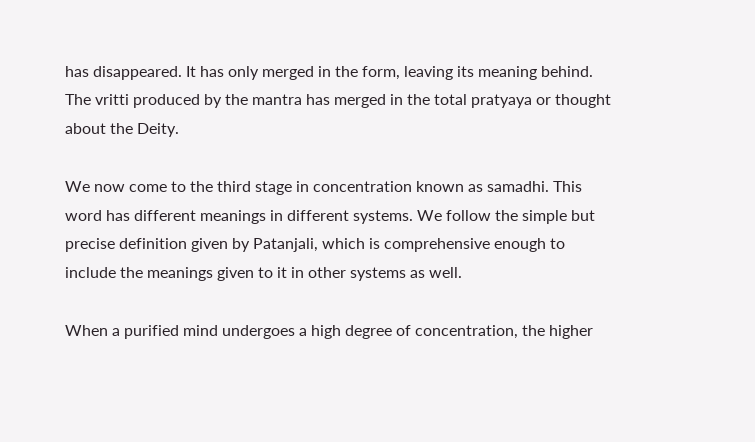has disappeared. It has only merged in the form, leaving its meaning behind. The vritti produced by the mantra has merged in the total pratyaya or thought about the Deity.

We now come to the third stage in concentration known as samadhi. This word has different meanings in different systems. We follow the simple but precise definition given by Patanjali, which is comprehensive enough to include the meanings given to it in other systems as well.

When a purified mind undergoes a high degree of concentration, the higher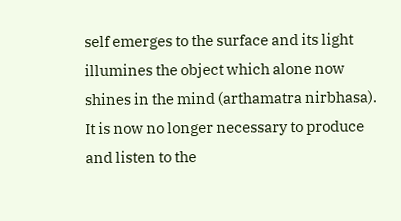self emerges to the surface and its light illumines the object which alone now shines in the mind (arthamatra nirbhasa). It is now no longer necessary to produce and listen to the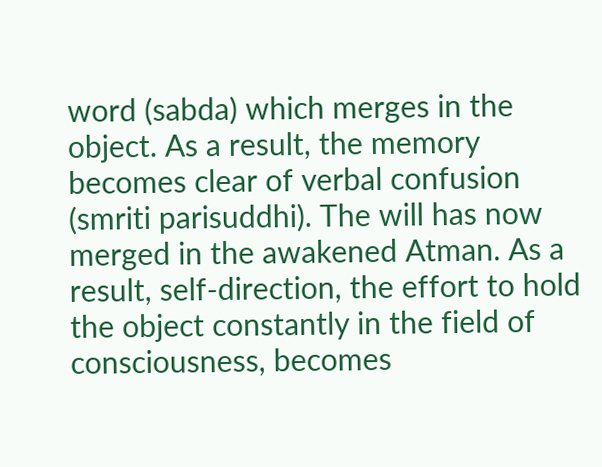word (sabda) which merges in the object. As a result, the memory becomes clear of verbal confusion (smriti parisuddhi). The will has now merged in the awakened Atman. As a result, self-direction, the effort to hold the object constantly in the field of consciousness, becomes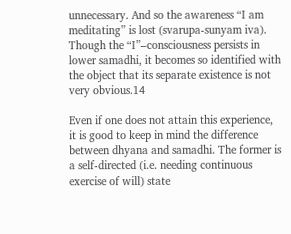unnecessary. And so the awareness “I am meditating” is lost (svarupa-sunyam iva). Though the “I”–consciousness persists in lower samadhi, it becomes so identified with the object that its separate existence is not very obvious.14

Even if one does not attain this experience, it is good to keep in mind the difference between dhyana and samadhi. The former is a self-directed (i.e. needing continuous exercise of will) state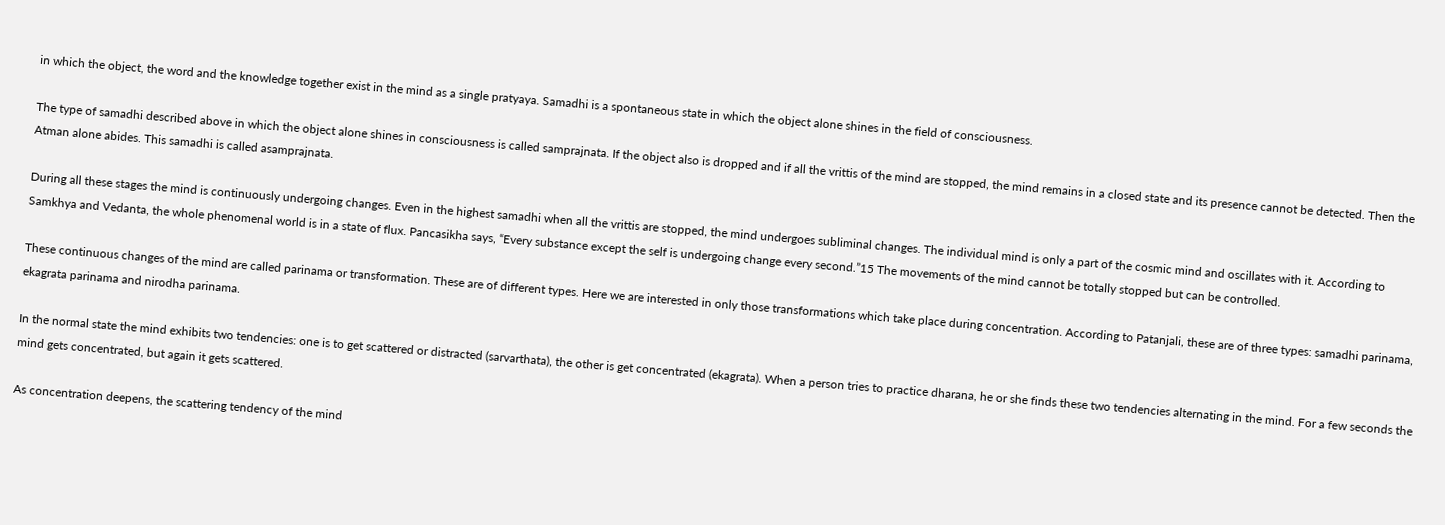in which the object, the word and the knowledge together exist in the mind as a single pratyaya. Samadhi is a spontaneous state in which the object alone shines in the field of consciousness.

The type of samadhi described above in which the object alone shines in consciousness is called samprajnata. If the object also is dropped and if all the vrittis of the mind are stopped, the mind remains in a closed state and its presence cannot be detected. Then the Atman alone abides. This samadhi is called asamprajnata.

During all these stages the mind is continuously undergoing changes. Even in the highest samadhi when all the vrittis are stopped, the mind undergoes subliminal changes. The individual mind is only a part of the cosmic mind and oscillates with it. According to Samkhya and Vedanta, the whole phenomenal world is in a state of flux. Pancasikha says, “Every substance except the self is undergoing change every second.”15 The movements of the mind cannot be totally stopped but can be controlled.

These continuous changes of the mind are called parinama or transformation. These are of different types. Here we are interested in only those transformations which take place during concentration. According to Patanjali, these are of three types: samadhi parinama, ekagrata parinama and nirodha parinama.

In the normal state the mind exhibits two tendencies: one is to get scattered or distracted (sarvarthata), the other is get concentrated (ekagrata). When a person tries to practice dharana, he or she finds these two tendencies alternating in the mind. For a few seconds the mind gets concentrated, but again it gets scattered.

As concentration deepens, the scattering tendency of the mind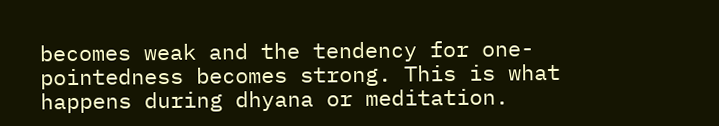becomes weak and the tendency for one-pointedness becomes strong. This is what happens during dhyana or meditation.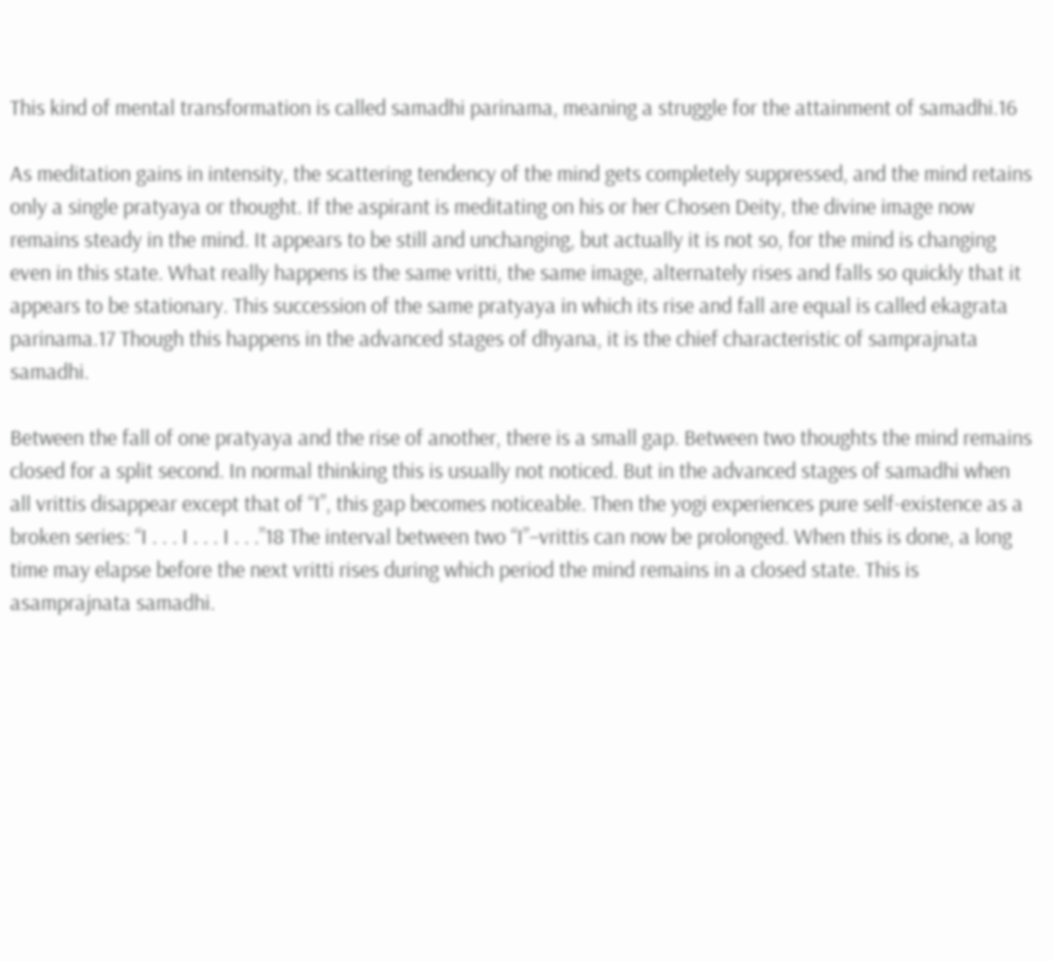This kind of mental transformation is called samadhi parinama, meaning a struggle for the attainment of samadhi.16

As meditation gains in intensity, the scattering tendency of the mind gets completely suppressed, and the mind retains only a single pratyaya or thought. If the aspirant is meditating on his or her Chosen Deity, the divine image now remains steady in the mind. It appears to be still and unchanging, but actually it is not so, for the mind is changing even in this state. What really happens is the same vritti, the same image, alternately rises and falls so quickly that it appears to be stationary. This succession of the same pratyaya in which its rise and fall are equal is called ekagrata parinama.17 Though this happens in the advanced stages of dhyana, it is the chief characteristic of samprajnata samadhi.

Between the fall of one pratyaya and the rise of another, there is a small gap. Between two thoughts the mind remains closed for a split second. In normal thinking this is usually not noticed. But in the advanced stages of samadhi when all vrittis disappear except that of “I”, this gap becomes noticeable. Then the yogi experiences pure self-existence as a broken series: “I . . . I . . . I . . .”18 The interval between two “I”–vrittis can now be prolonged. When this is done, a long time may elapse before the next vritti rises during which period the mind remains in a closed state. This is asamprajnata samadhi.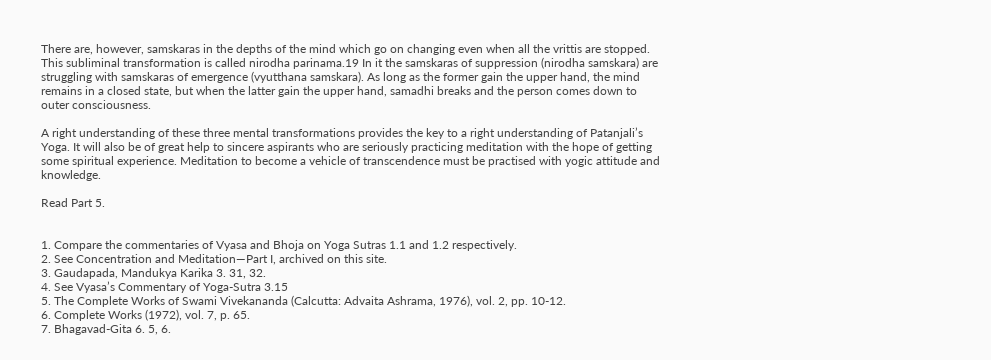There are, however, samskaras in the depths of the mind which go on changing even when all the vrittis are stopped. This subliminal transformation is called nirodha parinama.19 In it the samskaras of suppression (nirodha samskara) are struggling with samskaras of emergence (vyutthana samskara). As long as the former gain the upper hand, the mind remains in a closed state, but when the latter gain the upper hand, samadhi breaks and the person comes down to outer consciousness.

A right understanding of these three mental transformations provides the key to a right understanding of Patanjali’s Yoga. It will also be of great help to sincere aspirants who are seriously practicing meditation with the hope of getting some spiritual experience. Meditation to become a vehicle of transcendence must be practised with yogic attitude and knowledge.

Read Part 5.


1. Compare the commentaries of Vyasa and Bhoja on Yoga Sutras 1.1 and 1.2 respectively.
2. See Concentration and Meditation—Part I, archived on this site.
3. Gaudapada, Mandukya Karika 3. 31, 32.
4. See Vyasa’s Commentary of Yoga-Sutra 3.15
5. The Complete Works of Swami Vivekananda (Calcutta: Advaita Ashrama, 1976), vol. 2, pp. 10-12.
6. Complete Works (1972), vol. 7, p. 65.
7. Bhagavad-Gita 6. 5, 6.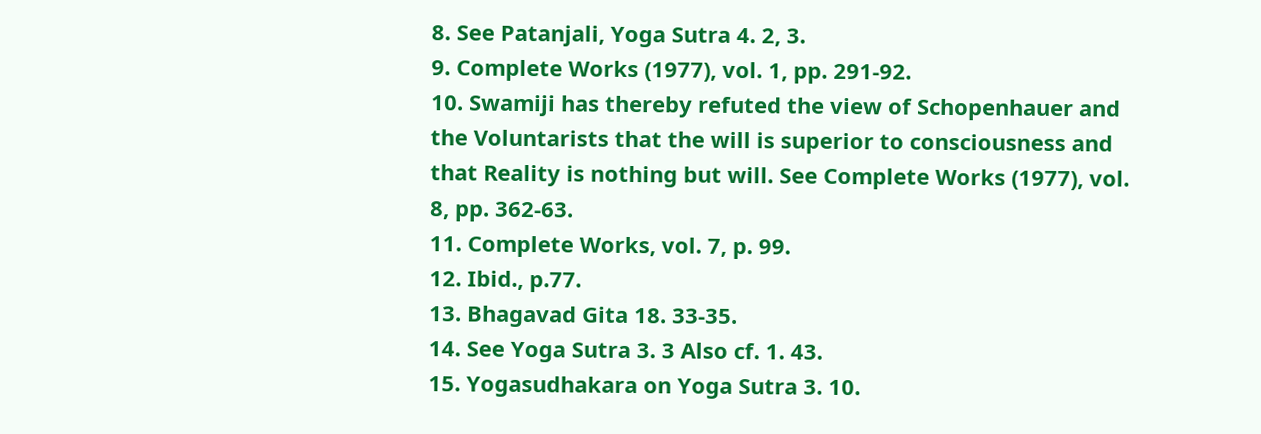8. See Patanjali, Yoga Sutra 4. 2, 3.
9. Complete Works (1977), vol. 1, pp. 291-92.
10. Swamiji has thereby refuted the view of Schopenhauer and the Voluntarists that the will is superior to consciousness and that Reality is nothing but will. See Complete Works (1977), vol. 8, pp. 362-63.
11. Complete Works, vol. 7, p. 99.
12. Ibid., p.77.
13. Bhagavad Gita 18. 33-35.
14. See Yoga Sutra 3. 3 Also cf. 1. 43.
15. Yogasudhakara on Yoga Sutra 3. 10.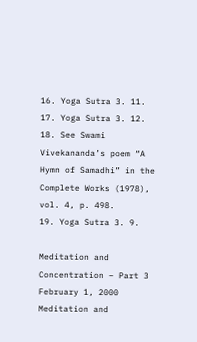16. Yoga Sutra 3. 11.
17. Yoga Sutra 3. 12.
18. See Swami Vivekananda’s poem “A Hymn of Samadhi” in the Complete Works (1978), vol. 4, p. 498.
19. Yoga Sutra 3. 9.

Meditation and Concentration – Part 3
February 1, 2000
Meditation and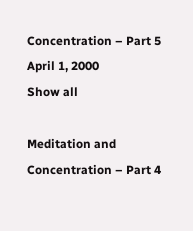Concentration – Part 5
April 1, 2000
Show all

Meditation and Concentration – Part 4